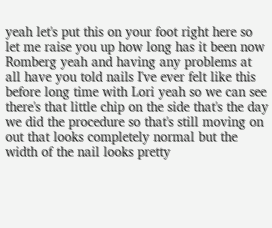yeah let's put this on your foot right here so let me raise you up how long has it been now Romberg yeah and having any problems at all have you told nails I've ever felt like this before long time with Lori yeah so we can see there's that little chip on the side that's the day we did the procedure so that's still moving on out that looks completely normal but the width of the nail looks pretty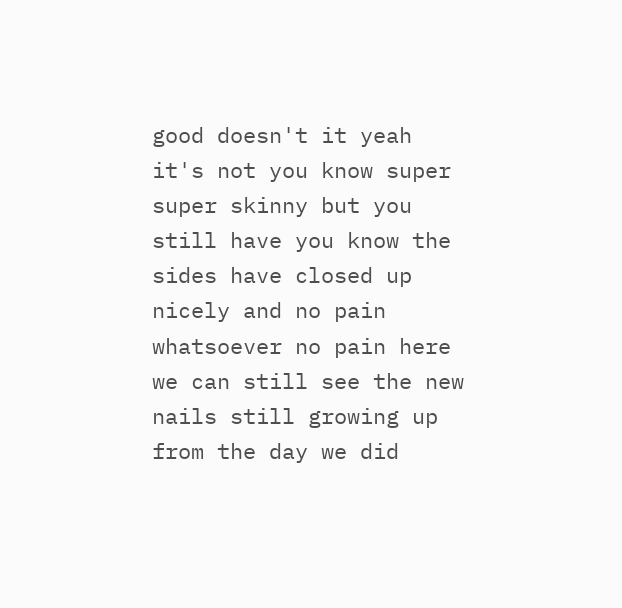good doesn't it yeah it's not you know super super skinny but you still have you know the sides have closed up nicely and no pain whatsoever no pain here we can still see the new nails still growing up from the day we did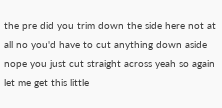the pre did you trim down the side here not at all no you'd have to cut anything down aside nope you just cut straight across yeah so again let me get this little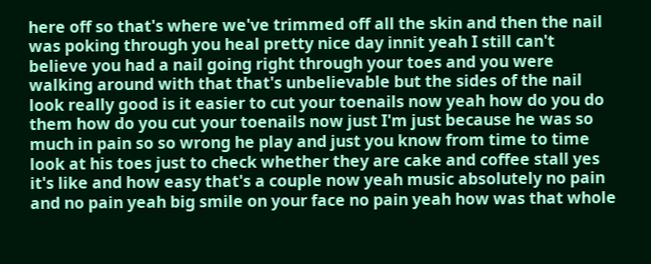here off so that's where we've trimmed off all the skin and then the nail was poking through you heal pretty nice day innit yeah I still can't believe you had a nail going right through your toes and you were walking around with that that's unbelievable but the sides of the nail look really good is it easier to cut your toenails now yeah how do you do them how do you cut your toenails now just I'm just because he was so much in pain so so wrong he play and just you know from time to time look at his toes just to check whether they are cake and coffee stall yes it's like and how easy that's a couple now yeah music absolutely no pain and no pain yeah big smile on your face no pain yeah how was that whole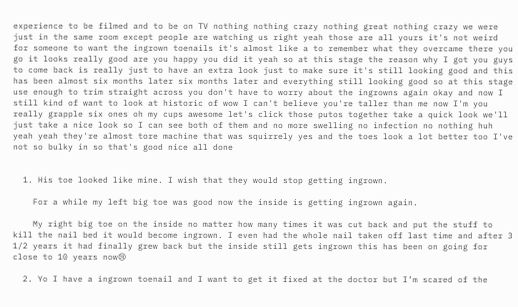experience to be filmed and to be on TV nothing nothing crazy nothing great nothing crazy we were just in the same room except people are watching us right yeah those are all yours it's not weird for someone to want the ingrown toenails it's almost like a to remember what they overcame there you go it looks really good are you happy you did it yeah so at this stage the reason why I got you guys to come back is really just to have an extra look just to make sure it's still looking good and this has been almost six months later six months later and everything still looking good so at this stage use enough to trim straight across you don't have to worry about the ingrowns again okay and now I still kind of want to look at historic of wow I can't believe you're taller than me now I'm you really grapple six ones oh my cups awesome let's click those putos together take a quick look we'll just take a nice look so I can see both of them and no more swelling no infection no nothing huh yeah yeah they're almost tore machine that was squirrely yes and the toes look a lot better too I've not so bulky in so that's good nice all done


  1. His toe looked like mine. I wish that they would stop getting ingrown.

    For a while my left big toe was good now the inside is getting ingrown again.

    My right big toe on the inside no matter how many times it was cut back and put the stuff to kill the nail bed it would become ingrown. I even had the whole nail taken off last time and after 3 1/2 years it had finally grew back but the inside still gets ingrown this has been on going for close to 10 years now😢

  2. Yo I have a ingrown toenail and I want to get it fixed at the doctor but I’m scared of the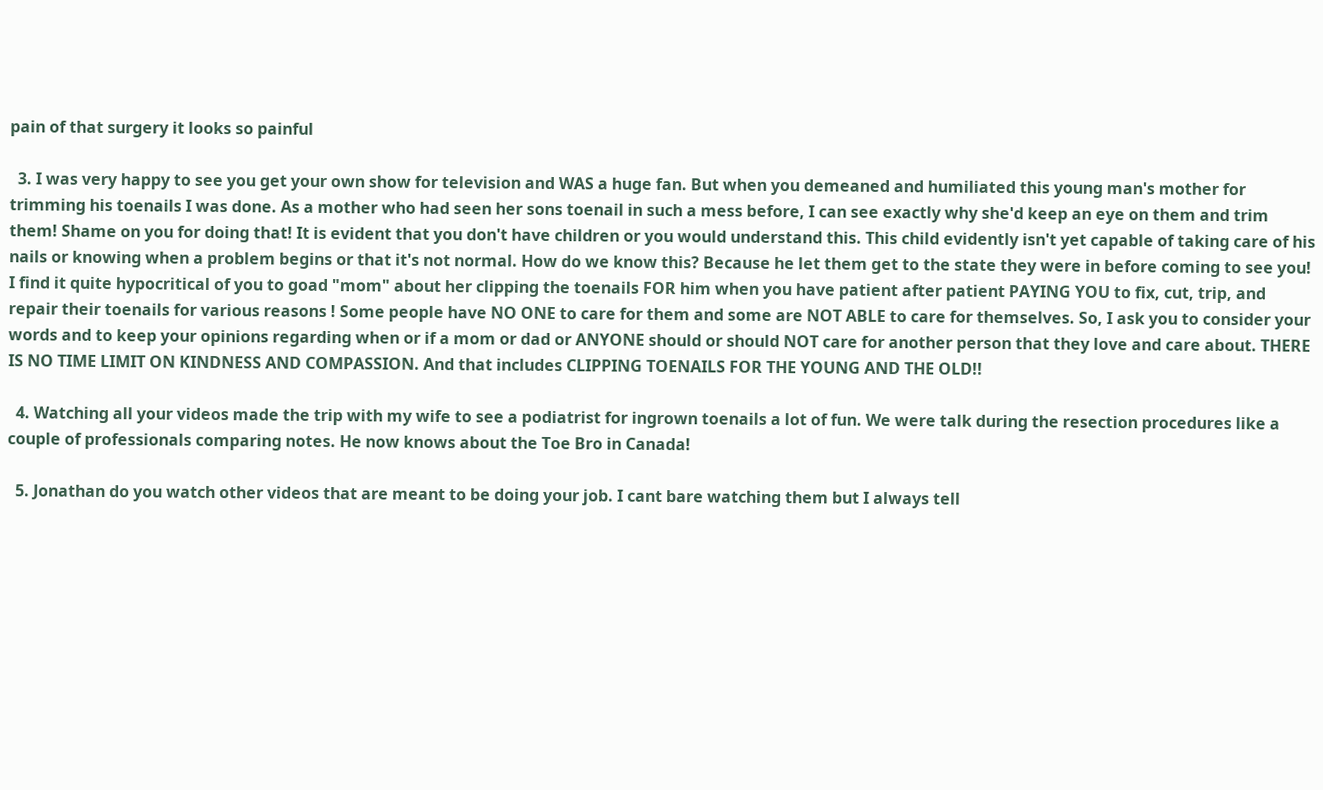pain of that surgery it looks so painful

  3. I was very happy to see you get your own show for television and WAS a huge fan. But when you demeaned and humiliated this young man's mother for trimming his toenails I was done. As a mother who had seen her sons toenail in such a mess before, I can see exactly why she'd keep an eye on them and trim them! Shame on you for doing that! It is evident that you don't have children or you would understand this. This child evidently isn't yet capable of taking care of his nails or knowing when a problem begins or that it's not normal. How do we know this? Because he let them get to the state they were in before coming to see you! I find it quite hypocritical of you to goad "mom" about her clipping the toenails FOR him when you have patient after patient PAYING YOU to fix, cut, trip, and repair their toenails for various reasons ! Some people have NO ONE to care for them and some are NOT ABLE to care for themselves. So, I ask you to consider your words and to keep your opinions regarding when or if a mom or dad or ANYONE should or should NOT care for another person that they love and care about. THERE IS NO TIME LIMIT ON KINDNESS AND COMPASSION. And that includes CLIPPING TOENAILS FOR THE YOUNG AND THE OLD!!

  4. Watching all your videos made the trip with my wife to see a podiatrist for ingrown toenails a lot of fun. We were talk during the resection procedures like a couple of professionals comparing notes. He now knows about the Toe Bro in Canada!

  5. Jonathan do you watch other videos that are meant to be doing your job. I cant bare watching them but I always tell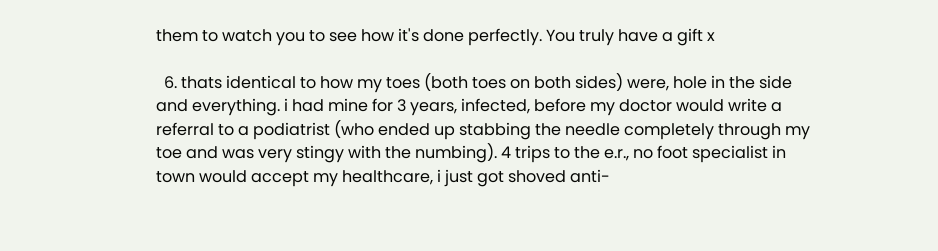them to watch you to see how it's done perfectly. You truly have a gift x

  6. thats identical to how my toes (both toes on both sides) were, hole in the side and everything. i had mine for 3 years, infected, before my doctor would write a referral to a podiatrist (who ended up stabbing the needle completely through my toe and was very stingy with the numbing). 4 trips to the e.r., no foot specialist in town would accept my healthcare, i just got shoved anti-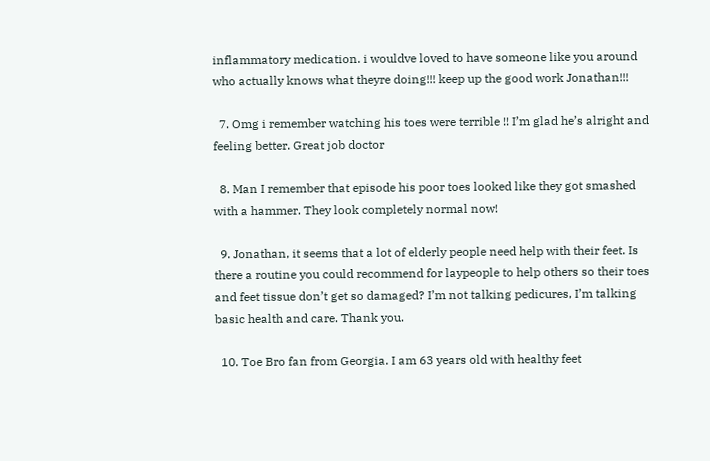inflammatory medication. i wouldve loved to have someone like you around who actually knows what theyre doing!!! keep up the good work Jonathan!!!

  7. Omg i remember watching his toes were terrible !! I’m glad he’s alright and feeling better. Great job doctor

  8. Man I remember that episode his poor toes looked like they got smashed with a hammer. They look completely normal now!

  9. Jonathan, it seems that a lot of elderly people need help with their feet. Is there a routine you could recommend for laypeople to help others so their toes and feet tissue don’t get so damaged? I’m not talking pedicures, I’m talking basic health and care. Thank you.

  10. Toe Bro fan from Georgia. I am 63 years old with healthy feet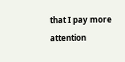that I pay more attention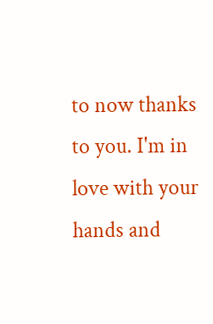to now thanks to you. I'm in love with your hands and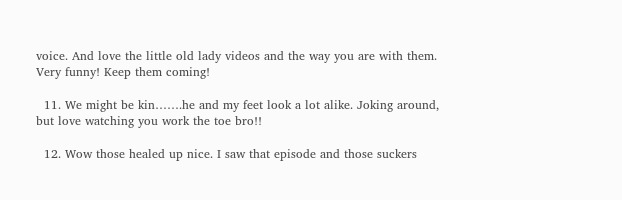voice. And love the little old lady videos and the way you are with them. Very funny! Keep them coming!

  11. We might be kin…….he and my feet look a lot alike. Joking around, but love watching you work the toe bro!!

  12. Wow those healed up nice. I saw that episode and those suckers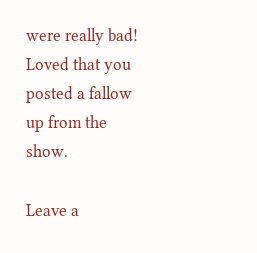were really bad! Loved that you posted a fallow up from the show.

Leave a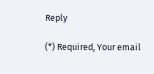Reply

(*) Required, Your email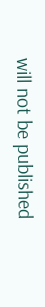will not be published